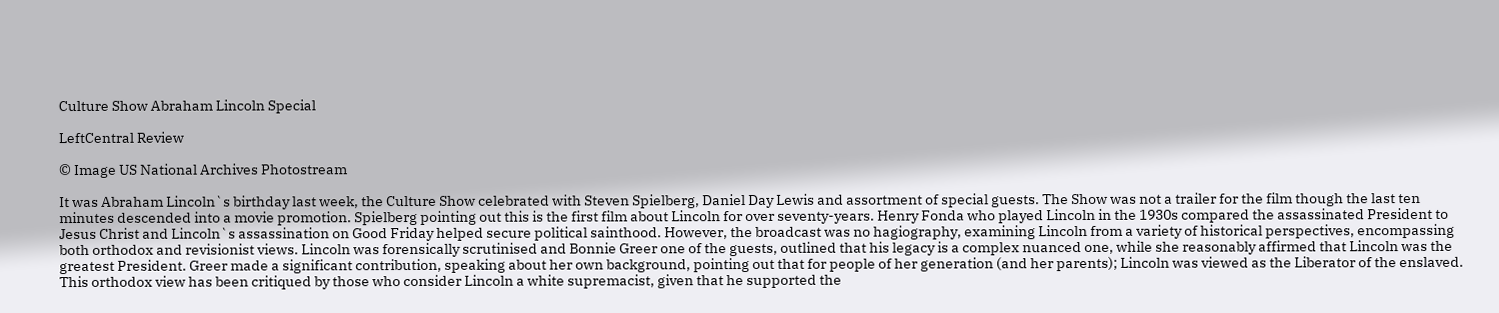Culture Show Abraham Lincoln Special

LeftCentral Review

© Image US National Archives Photostream

It was Abraham Lincoln`s birthday last week, the Culture Show celebrated with Steven Spielberg, Daniel Day Lewis and assortment of special guests. The Show was not a trailer for the film though the last ten minutes descended into a movie promotion. Spielberg pointing out this is the first film about Lincoln for over seventy-years. Henry Fonda who played Lincoln in the 1930s compared the assassinated President to Jesus Christ and Lincoln`s assassination on Good Friday helped secure political sainthood. However, the broadcast was no hagiography, examining Lincoln from a variety of historical perspectives, encompassing both orthodox and revisionist views. Lincoln was forensically scrutinised and Bonnie Greer one of the guests, outlined that his legacy is a complex nuanced one, while she reasonably affirmed that Lincoln was the greatest President. Greer made a significant contribution, speaking about her own background, pointing out that for people of her generation (and her parents); Lincoln was viewed as the Liberator of the enslaved. This orthodox view has been critiqued by those who consider Lincoln a white supremacist, given that he supported the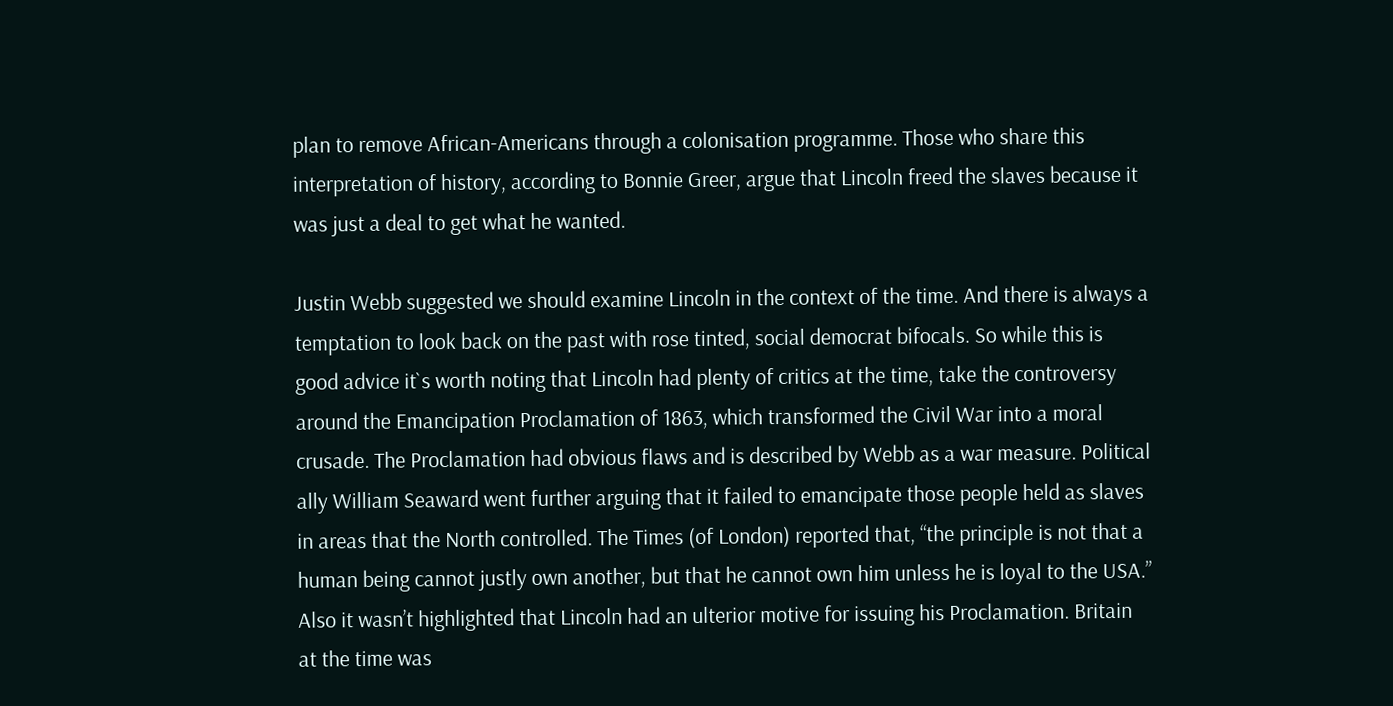plan to remove African-Americans through a colonisation programme. Those who share this interpretation of history, according to Bonnie Greer, argue that Lincoln freed the slaves because it was just a deal to get what he wanted.

Justin Webb suggested we should examine Lincoln in the context of the time. And there is always a temptation to look back on the past with rose tinted, social democrat bifocals. So while this is good advice it`s worth noting that Lincoln had plenty of critics at the time, take the controversy around the Emancipation Proclamation of 1863, which transformed the Civil War into a moral crusade. The Proclamation had obvious flaws and is described by Webb as a war measure. Political ally William Seaward went further arguing that it failed to emancipate those people held as slaves in areas that the North controlled. The Times (of London) reported that, “the principle is not that a human being cannot justly own another, but that he cannot own him unless he is loyal to the USA.”  Also it wasn’t highlighted that Lincoln had an ulterior motive for issuing his Proclamation. Britain at the time was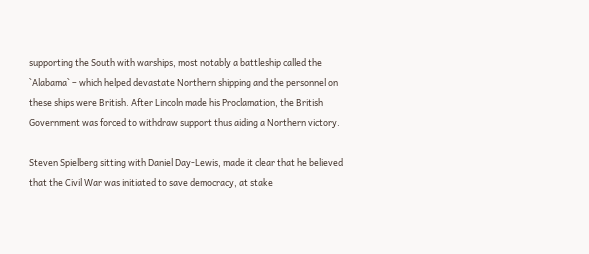supporting the South with warships, most notably a battleship called the `Alabama` – which helped devastate Northern shipping and the personnel on these ships were British. After Lincoln made his Proclamation, the British Government was forced to withdraw support thus aiding a Northern victory.

Steven Spielberg sitting with Daniel Day-Lewis, made it clear that he believed that the Civil War was initiated to save democracy, at stake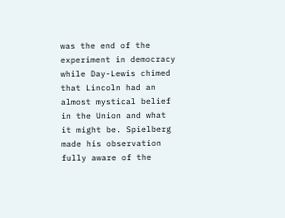was the end of the experiment in democracy while Day-Lewis chimed that Lincoln had an almost mystical belief in the Union and what it might be. Spielberg made his observation fully aware of the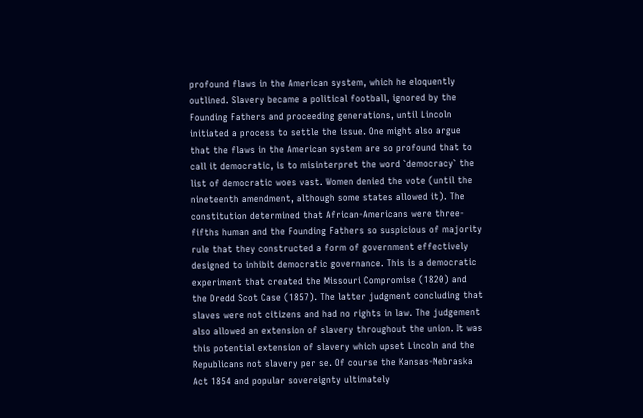profound flaws in the American system, which he eloquently outlined. Slavery became a political football, ignored by the Founding Fathers and proceeding generations, until Lincoln initiated a process to settle the issue. One might also argue that the flaws in the American system are so profound that to call it democratic, is to misinterpret the word `democracy` the list of democratic woes vast. Women denied the vote (until the nineteenth amendment, although some states allowed it). The constitution determined that African-Americans were three-fifths human and the Founding Fathers so suspicious of majority rule that they constructed a form of government effectively designed to inhibit democratic governance. This is a democratic experiment that created the Missouri Compromise (1820) and the Dredd Scot Case (1857). The latter judgment concluding that slaves were not citizens and had no rights in law. The judgement also allowed an extension of slavery throughout the union. It was this potential extension of slavery which upset Lincoln and the Republicans not slavery per se. Of course the Kansas-Nebraska Act 1854 and popular sovereignty ultimately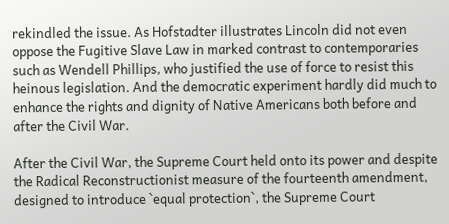rekindled the issue. As Hofstadter illustrates Lincoln did not even oppose the Fugitive Slave Law in marked contrast to contemporaries such as Wendell Phillips, who justified the use of force to resist this heinous legislation. And the democratic experiment hardly did much to enhance the rights and dignity of Native Americans both before and after the Civil War.

After the Civil War, the Supreme Court held onto its power and despite the Radical Reconstructionist measure of the fourteenth amendment, designed to introduce `equal protection`, the Supreme Court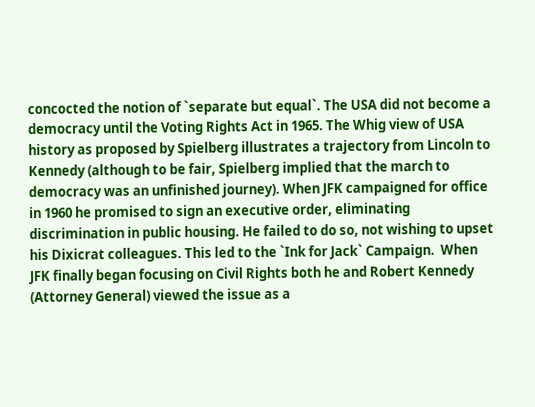concocted the notion of `separate but equal`. The USA did not become a democracy until the Voting Rights Act in 1965. The Whig view of USA history as proposed by Spielberg illustrates a trajectory from Lincoln to Kennedy (although to be fair, Spielberg implied that the march to democracy was an unfinished journey). When JFK campaigned for office in 1960 he promised to sign an executive order, eliminating discrimination in public housing. He failed to do so, not wishing to upset his Dixicrat colleagues. This led to the `Ink for Jack` Campaign.  When JFK finally began focusing on Civil Rights both he and Robert Kennedy (Attorney General) viewed the issue as a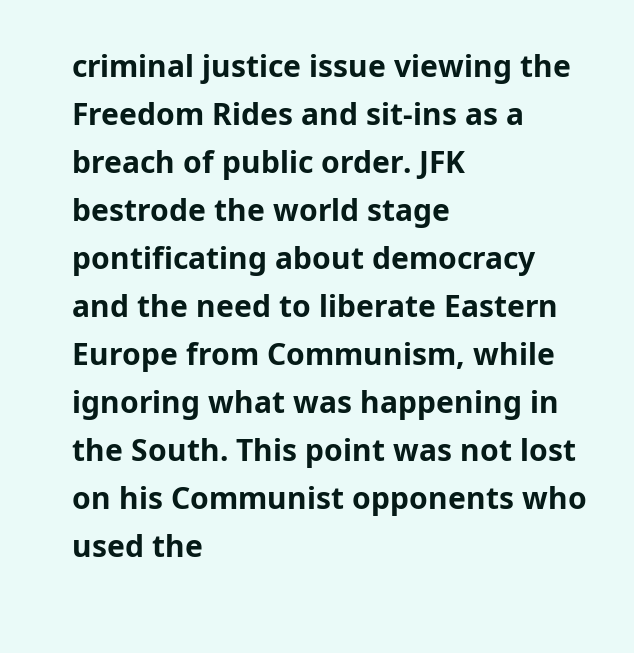criminal justice issue viewing the Freedom Rides and sit-ins as a breach of public order. JFK bestrode the world stage pontificating about democracy and the need to liberate Eastern Europe from Communism, while ignoring what was happening in the South. This point was not lost on his Communist opponents who used the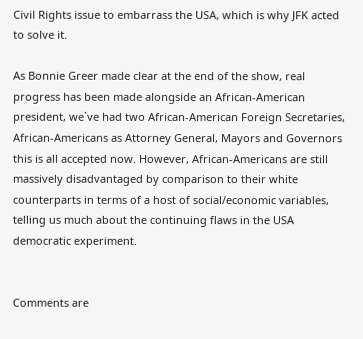Civil Rights issue to embarrass the USA, which is why JFK acted to solve it.

As Bonnie Greer made clear at the end of the show, real progress has been made alongside an African-American president, we`ve had two African-American Foreign Secretaries, African-Americans as Attorney General, Mayors and Governors this is all accepted now. However, African-Americans are still massively disadvantaged by comparison to their white counterparts in terms of a host of social/economic variables, telling us much about the continuing flaws in the USA democratic experiment.


Comments are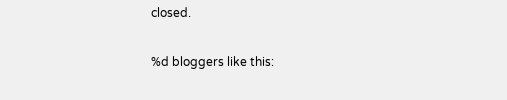closed.

%d bloggers like this: